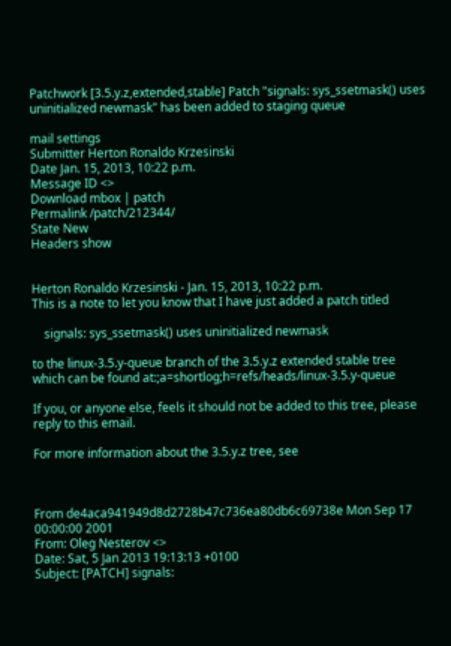Patchwork [3.5.y.z,extended,stable] Patch "signals: sys_ssetmask() uses uninitialized newmask" has been added to staging queue

mail settings
Submitter Herton Ronaldo Krzesinski
Date Jan. 15, 2013, 10:22 p.m.
Message ID <>
Download mbox | patch
Permalink /patch/212344/
State New
Headers show


Herton Ronaldo Krzesinski - Jan. 15, 2013, 10:22 p.m.
This is a note to let you know that I have just added a patch titled

    signals: sys_ssetmask() uses uninitialized newmask

to the linux-3.5.y-queue branch of the 3.5.y.z extended stable tree
which can be found at:;a=shortlog;h=refs/heads/linux-3.5.y-queue

If you, or anyone else, feels it should not be added to this tree, please
reply to this email.

For more information about the 3.5.y.z tree, see



From de4aca941949d8d2728b47c736ea80db6c69738e Mon Sep 17 00:00:00 2001
From: Oleg Nesterov <>
Date: Sat, 5 Jan 2013 19:13:13 +0100
Subject: [PATCH] signals: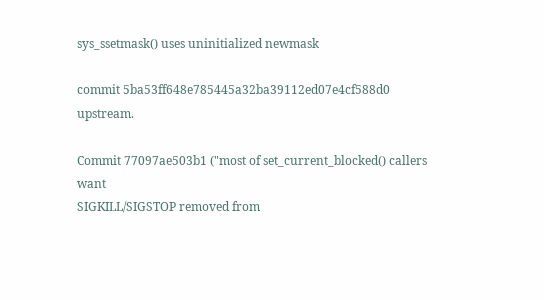sys_ssetmask() uses uninitialized newmask

commit 5ba53ff648e785445a32ba39112ed07e4cf588d0 upstream.

Commit 77097ae503b1 ("most of set_current_blocked() callers want
SIGKILL/SIGSTOP removed from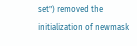set") removed the initialization of newmask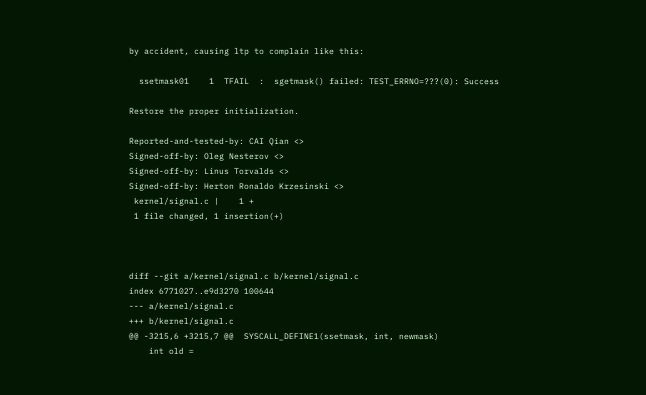by accident, causing ltp to complain like this:

  ssetmask01    1  TFAIL  :  sgetmask() failed: TEST_ERRNO=???(0): Success

Restore the proper initialization.

Reported-and-tested-by: CAI Qian <>
Signed-off-by: Oleg Nesterov <>
Signed-off-by: Linus Torvalds <>
Signed-off-by: Herton Ronaldo Krzesinski <>
 kernel/signal.c |    1 +
 1 file changed, 1 insertion(+)



diff --git a/kernel/signal.c b/kernel/signal.c
index 6771027..e9d3270 100644
--- a/kernel/signal.c
+++ b/kernel/signal.c
@@ -3215,6 +3215,7 @@  SYSCALL_DEFINE1(ssetmask, int, newmask)
    int old =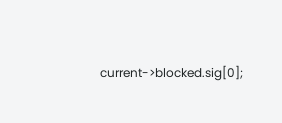current->blocked.sig[0];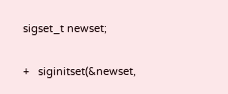sigset_t newset;

+   siginitset(&newset,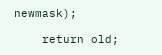newmask);

    return old;